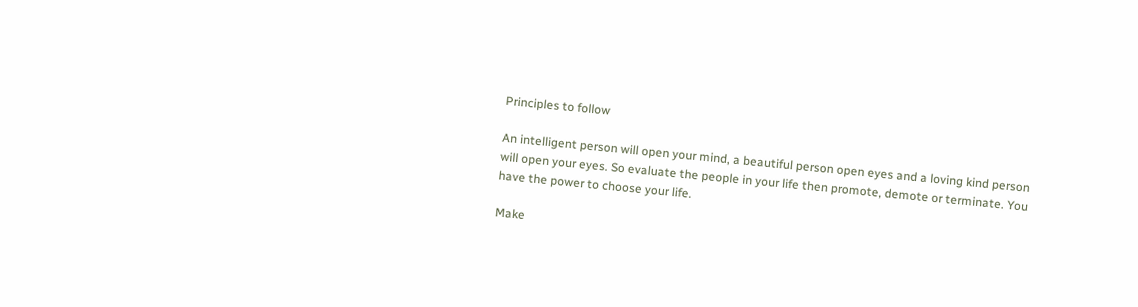Principles to follow

An intelligent person will open your mind, a beautiful person open eyes and a loving kind person will open your eyes. So evaluate the people in your life then promote, demote or terminate. You have the power to choose your life.

Make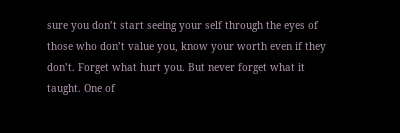sure you don’t start seeing your self through the eyes of those who don’t value you, know your worth even if they don’t. Forget what hurt you. But never forget what it taught. One of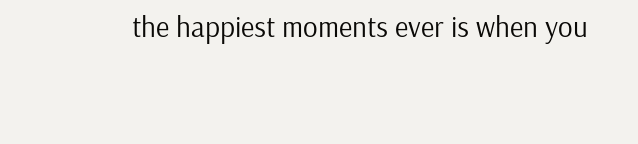the happiest moments ever is when you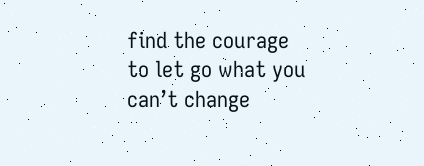find the courage to let go what you can’t change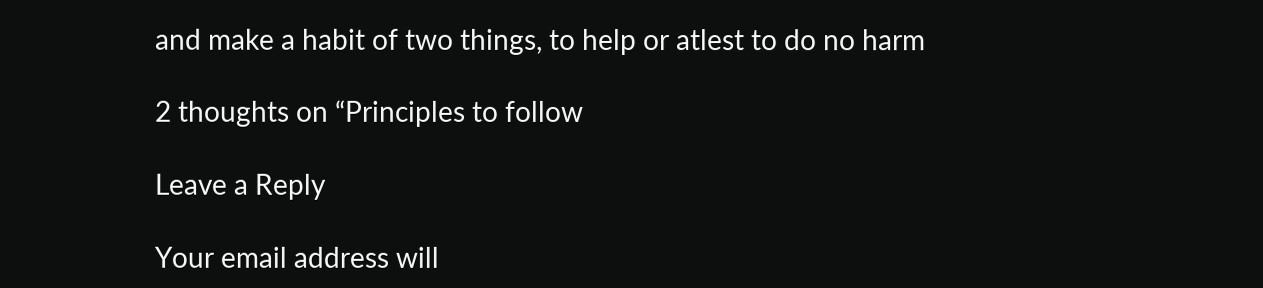and make a habit of two things, to help or atlest to do no harm

2 thoughts on “Principles to follow

Leave a Reply

Your email address will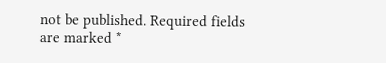not be published. Required fields are marked *